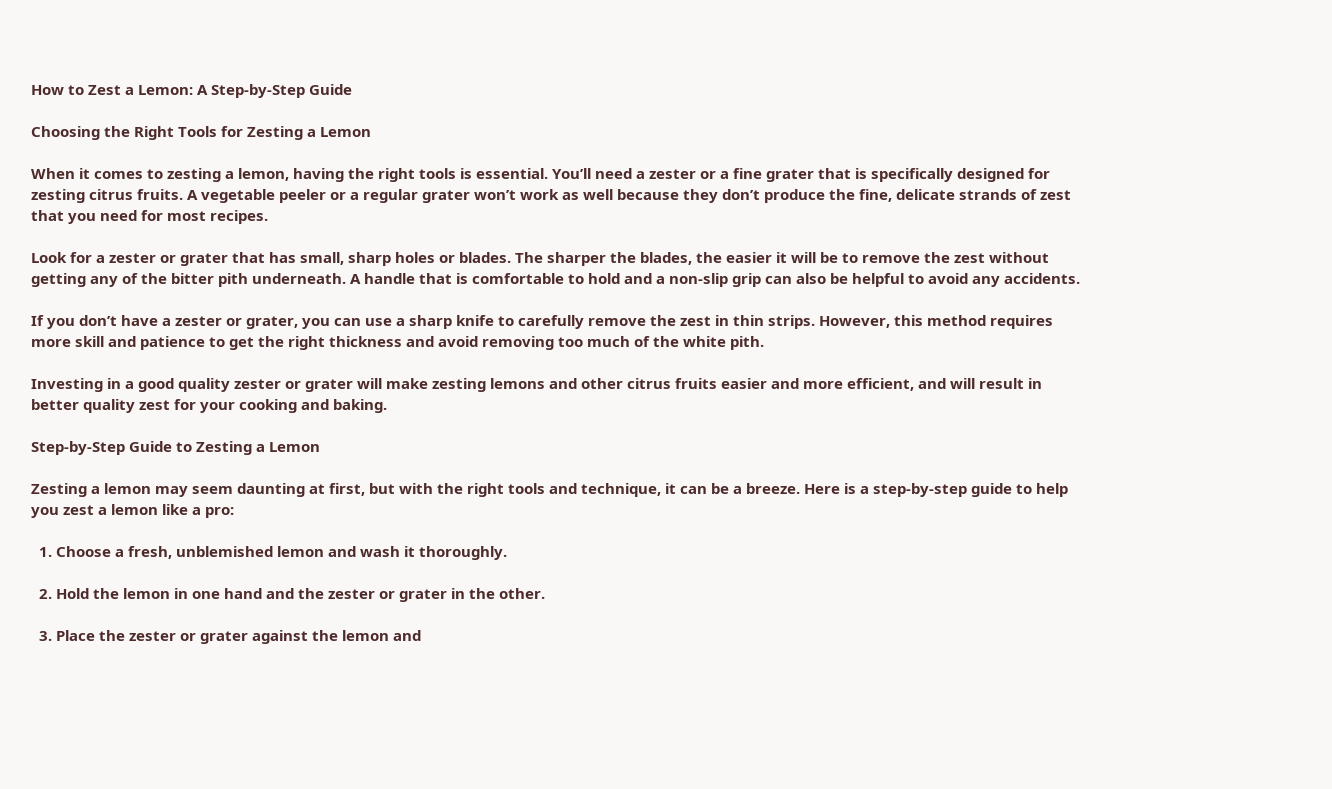How to Zest a Lemon: A Step-by-Step Guide

Choosing the Right Tools for Zesting a Lemon

When it comes to zesting a lemon, having the right tools is essential. You’ll need a zester or a fine grater that is specifically designed for zesting citrus fruits. A vegetable peeler or a regular grater won’t work as well because they don’t produce the fine, delicate strands of zest that you need for most recipes.

Look for a zester or grater that has small, sharp holes or blades. The sharper the blades, the easier it will be to remove the zest without getting any of the bitter pith underneath. A handle that is comfortable to hold and a non-slip grip can also be helpful to avoid any accidents.

If you don’t have a zester or grater, you can use a sharp knife to carefully remove the zest in thin strips. However, this method requires more skill and patience to get the right thickness and avoid removing too much of the white pith.

Investing in a good quality zester or grater will make zesting lemons and other citrus fruits easier and more efficient, and will result in better quality zest for your cooking and baking.

Step-by-Step Guide to Zesting a Lemon

Zesting a lemon may seem daunting at first, but with the right tools and technique, it can be a breeze. Here is a step-by-step guide to help you zest a lemon like a pro:

  1. Choose a fresh, unblemished lemon and wash it thoroughly.

  2. Hold the lemon in one hand and the zester or grater in the other.

  3. Place the zester or grater against the lemon and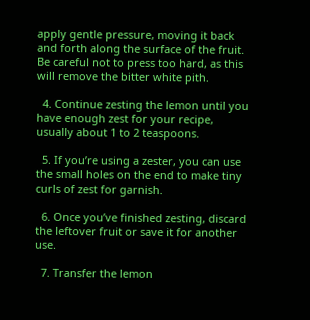apply gentle pressure, moving it back and forth along the surface of the fruit. Be careful not to press too hard, as this will remove the bitter white pith.

  4. Continue zesting the lemon until you have enough zest for your recipe, usually about 1 to 2 teaspoons.

  5. If you’re using a zester, you can use the small holes on the end to make tiny curls of zest for garnish.

  6. Once you’ve finished zesting, discard the leftover fruit or save it for another use.

  7. Transfer the lemon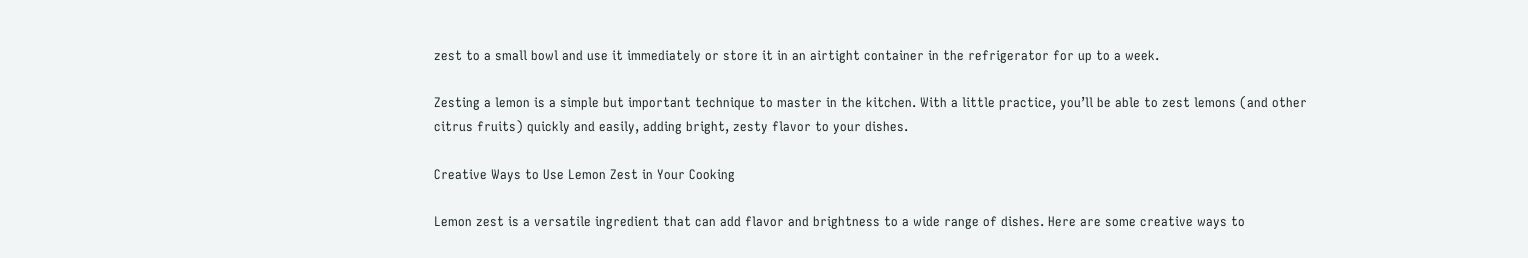zest to a small bowl and use it immediately or store it in an airtight container in the refrigerator for up to a week.

Zesting a lemon is a simple but important technique to master in the kitchen. With a little practice, you’ll be able to zest lemons (and other citrus fruits) quickly and easily, adding bright, zesty flavor to your dishes.

Creative Ways to Use Lemon Zest in Your Cooking

Lemon zest is a versatile ingredient that can add flavor and brightness to a wide range of dishes. Here are some creative ways to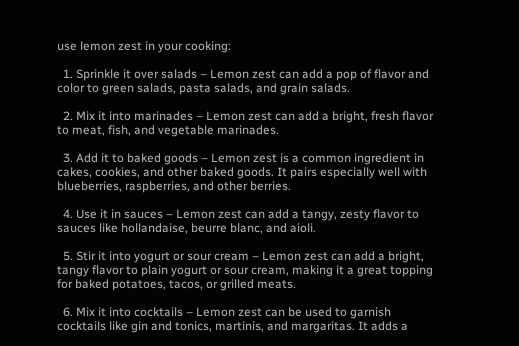use lemon zest in your cooking:

  1. Sprinkle it over salads – Lemon zest can add a pop of flavor and color to green salads, pasta salads, and grain salads.

  2. Mix it into marinades – Lemon zest can add a bright, fresh flavor to meat, fish, and vegetable marinades.

  3. Add it to baked goods – Lemon zest is a common ingredient in cakes, cookies, and other baked goods. It pairs especially well with blueberries, raspberries, and other berries.

  4. Use it in sauces – Lemon zest can add a tangy, zesty flavor to sauces like hollandaise, beurre blanc, and aioli.

  5. Stir it into yogurt or sour cream – Lemon zest can add a bright, tangy flavor to plain yogurt or sour cream, making it a great topping for baked potatoes, tacos, or grilled meats.

  6. Mix it into cocktails – Lemon zest can be used to garnish cocktails like gin and tonics, martinis, and margaritas. It adds a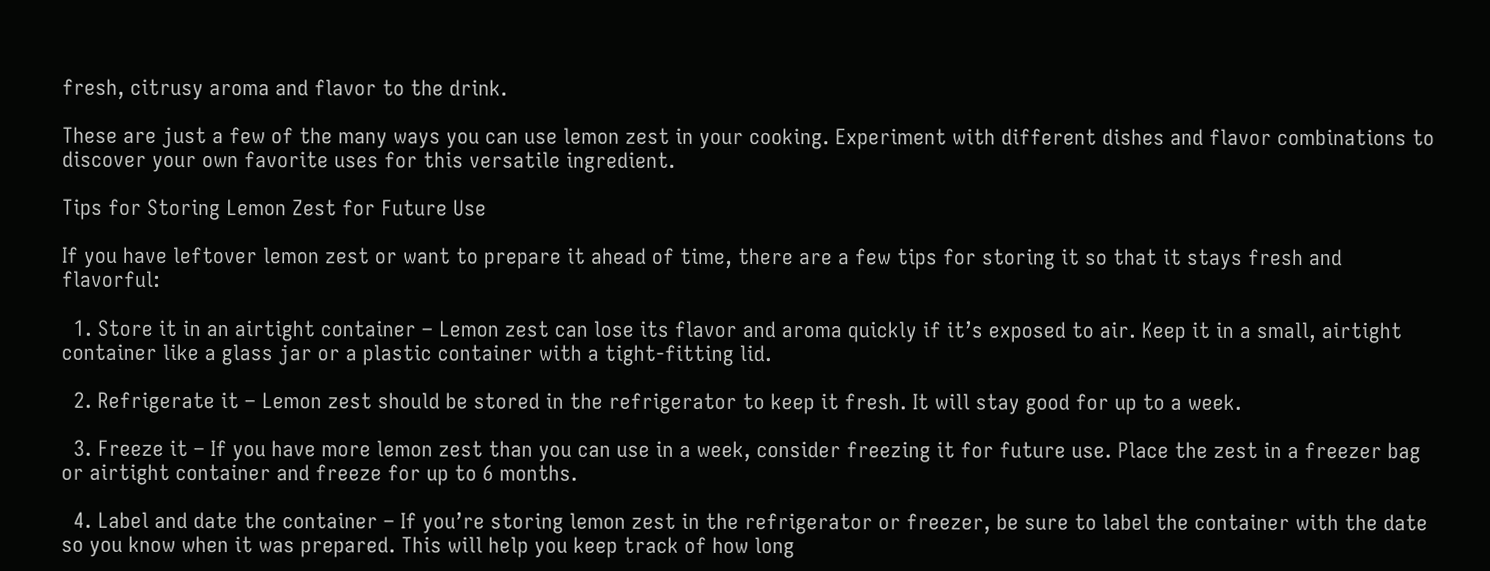fresh, citrusy aroma and flavor to the drink.

These are just a few of the many ways you can use lemon zest in your cooking. Experiment with different dishes and flavor combinations to discover your own favorite uses for this versatile ingredient.

Tips for Storing Lemon Zest for Future Use

If you have leftover lemon zest or want to prepare it ahead of time, there are a few tips for storing it so that it stays fresh and flavorful:

  1. Store it in an airtight container – Lemon zest can lose its flavor and aroma quickly if it’s exposed to air. Keep it in a small, airtight container like a glass jar or a plastic container with a tight-fitting lid.

  2. Refrigerate it – Lemon zest should be stored in the refrigerator to keep it fresh. It will stay good for up to a week.

  3. Freeze it – If you have more lemon zest than you can use in a week, consider freezing it for future use. Place the zest in a freezer bag or airtight container and freeze for up to 6 months.

  4. Label and date the container – If you’re storing lemon zest in the refrigerator or freezer, be sure to label the container with the date so you know when it was prepared. This will help you keep track of how long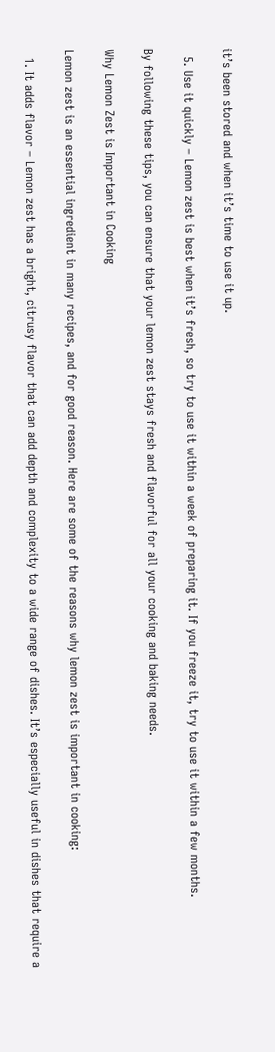it’s been stored and when it’s time to use it up.

  5. Use it quickly – Lemon zest is best when it’s fresh, so try to use it within a week of preparing it. If you freeze it, try to use it within a few months.

By following these tips, you can ensure that your lemon zest stays fresh and flavorful for all your cooking and baking needs.

Why Lemon Zest is Important in Cooking

Lemon zest is an essential ingredient in many recipes, and for good reason. Here are some of the reasons why lemon zest is important in cooking:

  1. It adds flavor – Lemon zest has a bright, citrusy flavor that can add depth and complexity to a wide range of dishes. It’s especially useful in dishes that require a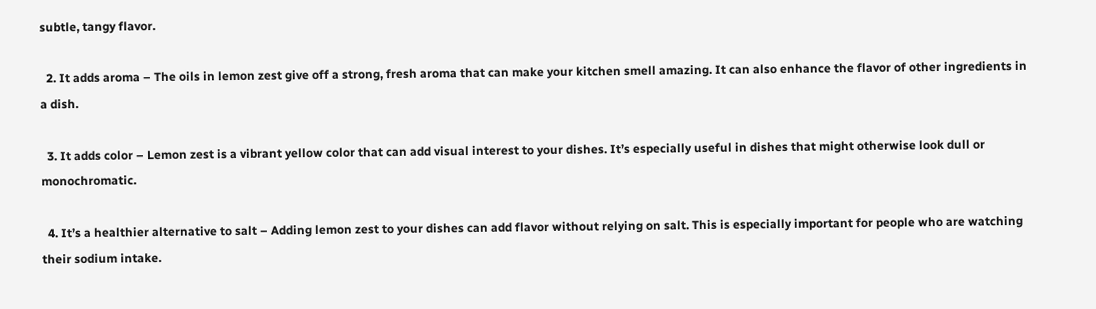subtle, tangy flavor.

  2. It adds aroma – The oils in lemon zest give off a strong, fresh aroma that can make your kitchen smell amazing. It can also enhance the flavor of other ingredients in a dish.

  3. It adds color – Lemon zest is a vibrant yellow color that can add visual interest to your dishes. It’s especially useful in dishes that might otherwise look dull or monochromatic.

  4. It’s a healthier alternative to salt – Adding lemon zest to your dishes can add flavor without relying on salt. This is especially important for people who are watching their sodium intake.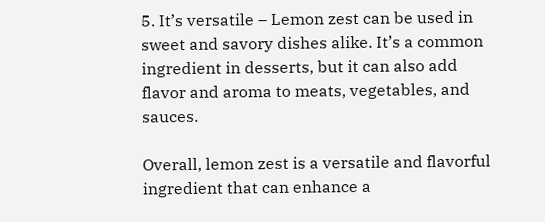5. It’s versatile – Lemon zest can be used in sweet and savory dishes alike. It’s a common ingredient in desserts, but it can also add flavor and aroma to meats, vegetables, and sauces.

Overall, lemon zest is a versatile and flavorful ingredient that can enhance a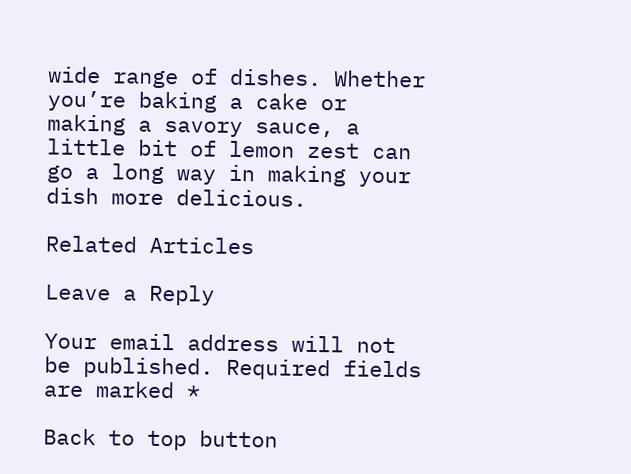wide range of dishes. Whether you’re baking a cake or making a savory sauce, a little bit of lemon zest can go a long way in making your dish more delicious.

Related Articles

Leave a Reply

Your email address will not be published. Required fields are marked *

Back to top button